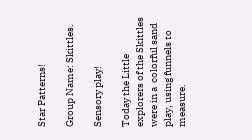Star Patterns!

Group Name: Skittles.

Sensory play!

Today the Little explorers of the Skittles were in a  colorful sand play, using funnels to measure.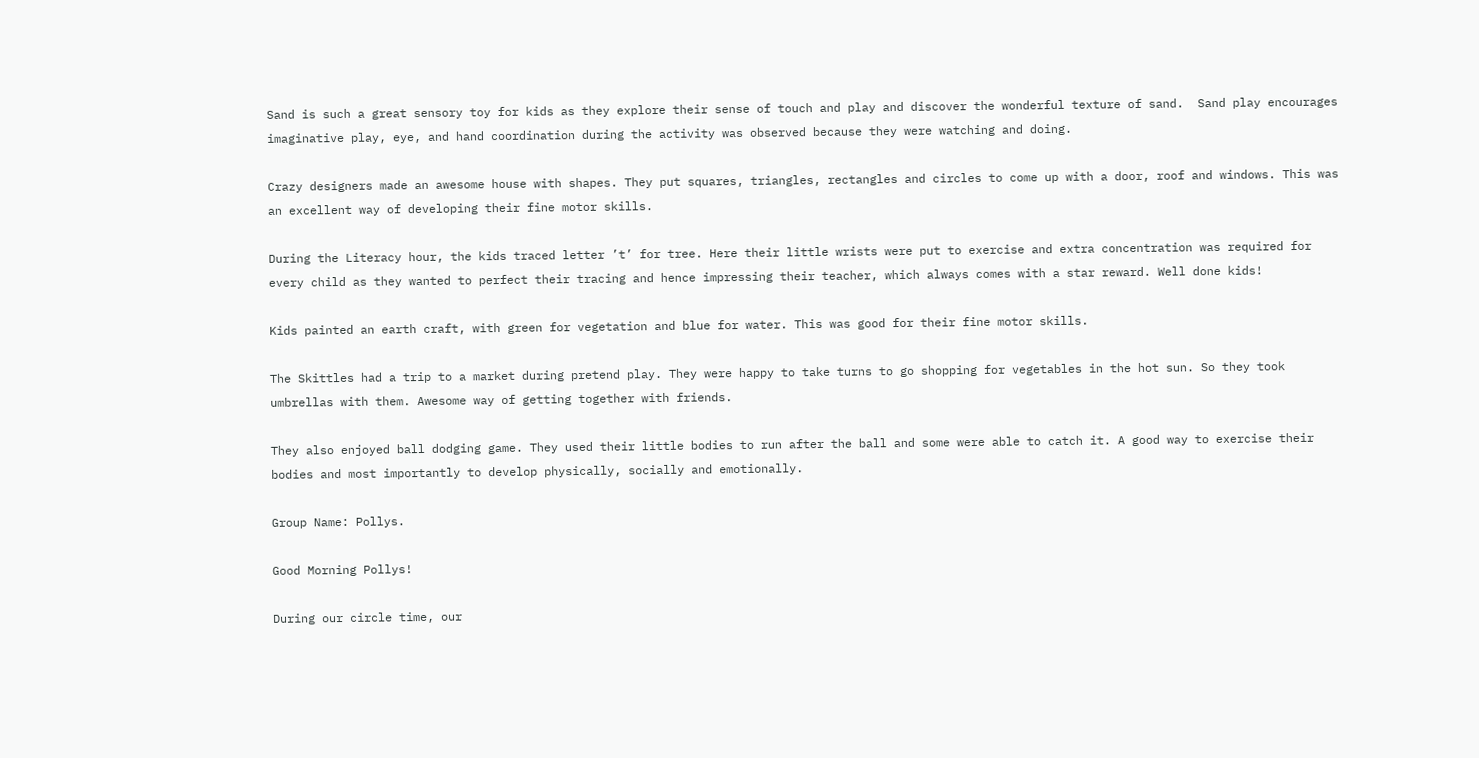Sand is such a great sensory toy for kids as they explore their sense of touch and play and discover the wonderful texture of sand.  Sand play encourages imaginative play, eye, and hand coordination during the activity was observed because they were watching and doing.

Crazy designers made an awesome house with shapes. They put squares, triangles, rectangles and circles to come up with a door, roof and windows. This was an excellent way of developing their fine motor skills.

During the Literacy hour, the kids traced letter ’t’ for tree. Here their little wrists were put to exercise and extra concentration was required for every child as they wanted to perfect their tracing and hence impressing their teacher, which always comes with a star reward. Well done kids!

Kids painted an earth craft, with green for vegetation and blue for water. This was good for their fine motor skills.

The Skittles had a trip to a market during pretend play. They were happy to take turns to go shopping for vegetables in the hot sun. So they took umbrellas with them. Awesome way of getting together with friends.

They also enjoyed ball dodging game. They used their little bodies to run after the ball and some were able to catch it. A good way to exercise their bodies and most importantly to develop physically, socially and emotionally.

Group Name: Pollys.

Good Morning Pollys!

During our circle time, our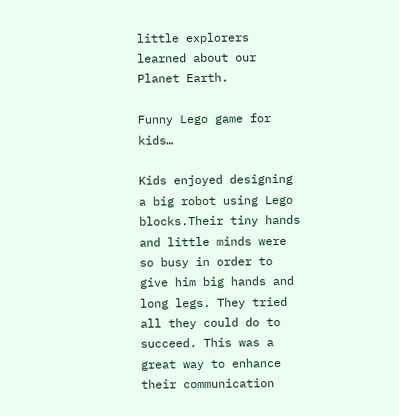little explorers learned about our Planet Earth.

Funny Lego game for kids…

Kids enjoyed designing a big robot using Lego blocks.Their tiny hands and little minds were so busy in order to give him big hands and long legs. They tried all they could do to succeed. This was a great way to enhance their communication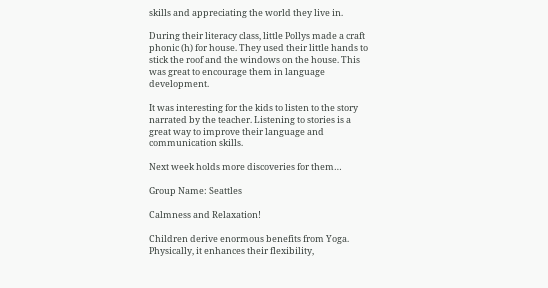skills and appreciating the world they live in.

During their literacy class, little Pollys made a craft phonic (h) for house. They used their little hands to stick the roof and the windows on the house. This was great to encourage them in language development.

It was interesting for the kids to listen to the story narrated by the teacher. Listening to stories is a great way to improve their language and communication skills.

Next week holds more discoveries for them…

Group Name: Seattles

Calmness and Relaxation!

Children derive enormous benefits from Yoga. Physically, it enhances their flexibility,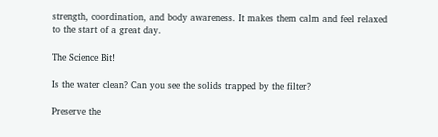strength, coordination, and body awareness. It makes them calm and feel relaxed to the start of a great day.

The Science Bit!

Is the water clean? Can you see the solids trapped by the filter?

Preserve the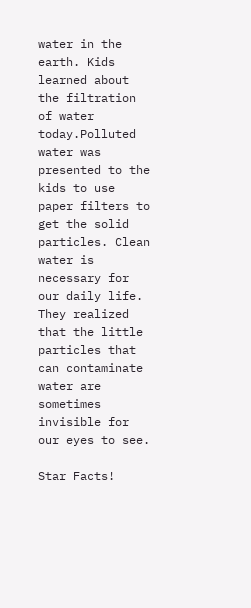water in the earth. Kids learned about the filtration of water today.Polluted water was presented to the kids to use paper filters to get the solid particles. Clean water is necessary for our daily life. They realized that the little particles that can contaminate water are sometimes invisible for our eyes to see.

Star Facts!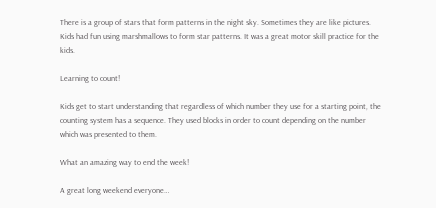There is a group of stars that form patterns in the night sky. Sometimes they are like pictures. Kids had fun using marshmallows to form star patterns. It was a great motor skill practice for the kids.

Learning to count!

Kids get to start understanding that regardless of which number they use for a starting point, the counting system has a sequence. They used blocks in order to count depending on the number which was presented to them.

What an amazing way to end the week!

A great long weekend everyone…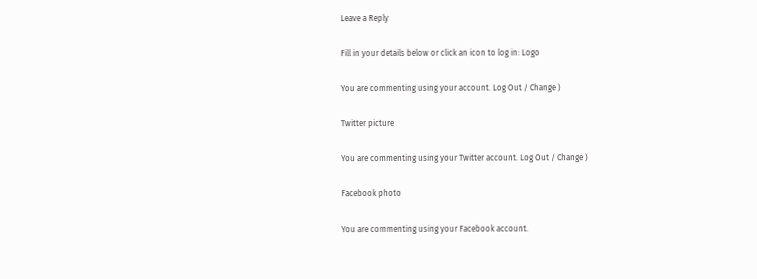Leave a Reply

Fill in your details below or click an icon to log in: Logo

You are commenting using your account. Log Out / Change )

Twitter picture

You are commenting using your Twitter account. Log Out / Change )

Facebook photo

You are commenting using your Facebook account.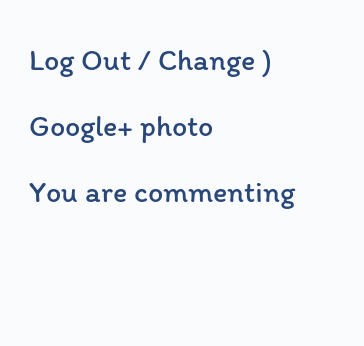Log Out / Change )

Google+ photo

You are commenting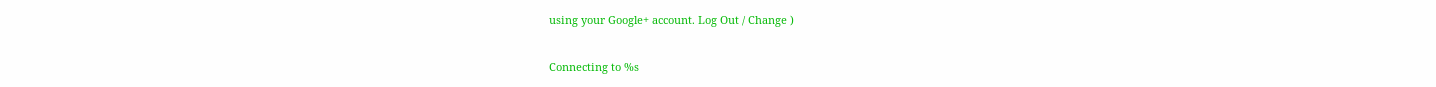using your Google+ account. Log Out / Change )

Connecting to %s